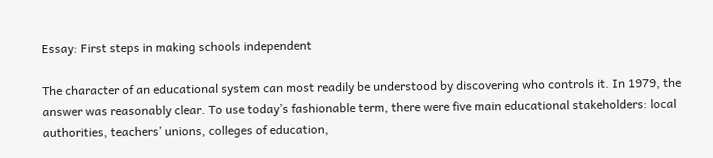Essay: First steps in making schools independent

The character of an educational system can most readily be understood by discovering who controls it. In 1979, the answer was reasonably clear. To use today’s fashionable term, there were five main educational stakeholders: local authorities, teachers’ unions, colleges of education,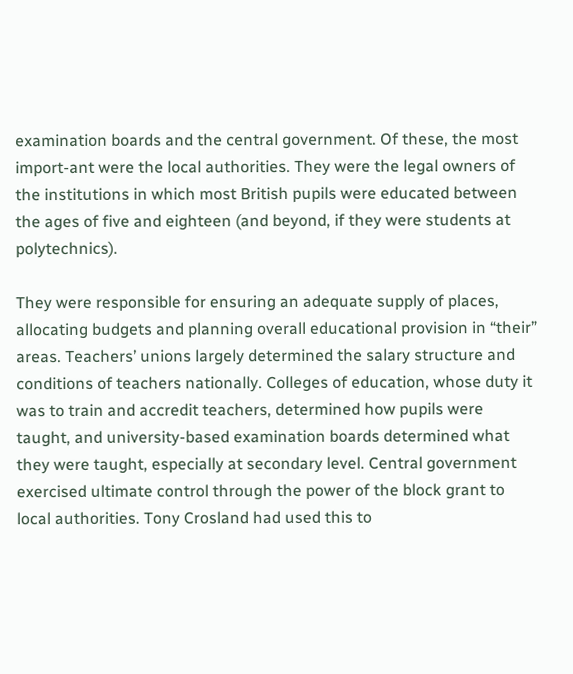examination boards and the central government. Of these, the most import-ant were the local authorities. They were the legal owners of the institutions in which most British pupils were educated between the ages of five and eighteen (and beyond, if they were students at polytechnics).

They were responsible for ensuring an adequate supply of places, allocating budgets and planning overall educational provision in “their” areas. Teachers’ unions largely determined the salary structure and conditions of teachers nationally. Colleges of education, whose duty it was to train and accredit teachers, determined how pupils were taught, and university-based examination boards determined what they were taught, especially at secondary level. Central government exercised ultimate control through the power of the block grant to local authorities. Tony Crosland had used this to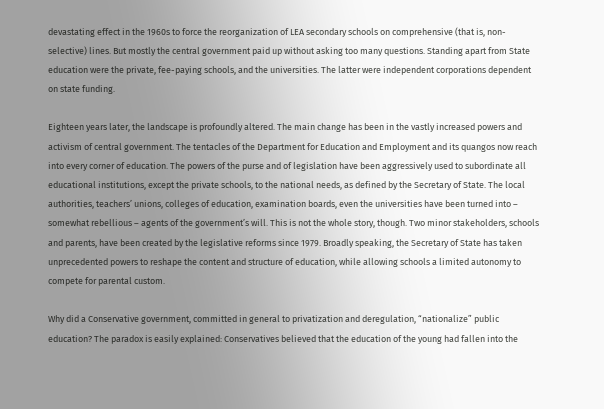devastating effect in the 1960s to force the reorganization of LEA secondary schools on comprehensive (that is, non-selective) lines. But mostly the central government paid up without asking too many questions. Standing apart from State education were the private, fee-paying schools, and the universities. The latter were independent corporations dependent on state funding.

Eighteen years later, the landscape is profoundly altered. The main change has been in the vastly increased powers and activism of central government. The tentacles of the Department for Education and Employment and its quangos now reach into every corner of education. The powers of the purse and of legislation have been aggressively used to subordinate all educational institutions, except the private schools, to the national needs, as defined by the Secretary of State. The local authorities, teachers’ unions, colleges of education, examination boards, even the universities have been turned into – somewhat rebellious – agents of the government’s will. This is not the whole story, though. Two minor stakeholders, schools and parents, have been created by the legislative reforms since 1979. Broadly speaking, the Secretary of State has taken unprecedented powers to reshape the content and structure of education, while allowing schools a limited autonomy to compete for parental custom.

Why did a Conservative government, committed in general to privatization and deregulation, “nationalize” public education? The paradox is easily explained: Conservatives believed that the education of the young had fallen into the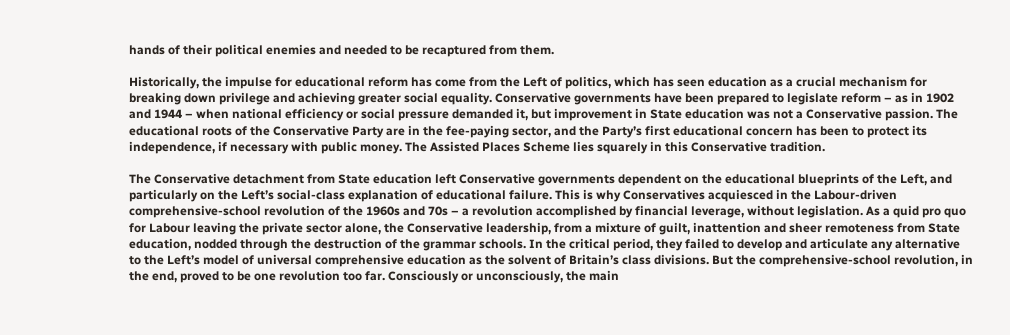hands of their political enemies and needed to be recaptured from them.

Historically, the impulse for educational reform has come from the Left of politics, which has seen education as a crucial mechanism for breaking down privilege and achieving greater social equality. Conservative governments have been prepared to legislate reform – as in 1902 and 1944 – when national efficiency or social pressure demanded it, but improvement in State education was not a Conservative passion. The educational roots of the Conservative Party are in the fee-paying sector, and the Party’s first educational concern has been to protect its independence, if necessary with public money. The Assisted Places Scheme lies squarely in this Conservative tradition.

The Conservative detachment from State education left Conservative governments dependent on the educational blueprints of the Left, and particularly on the Left’s social-class explanation of educational failure. This is why Conservatives acquiesced in the Labour-driven comprehensive-school revolution of the 1960s and 70s – a revolution accomplished by financial leverage, without legislation. As a quid pro quo for Labour leaving the private sector alone, the Conservative leadership, from a mixture of guilt, inattention and sheer remoteness from State education, nodded through the destruction of the grammar schools. In the critical period, they failed to develop and articulate any alternative to the Left’s model of universal comprehensive education as the solvent of Britain’s class divisions. But the comprehensive-school revolution, in the end, proved to be one revolution too far. Consciously or unconsciously, the main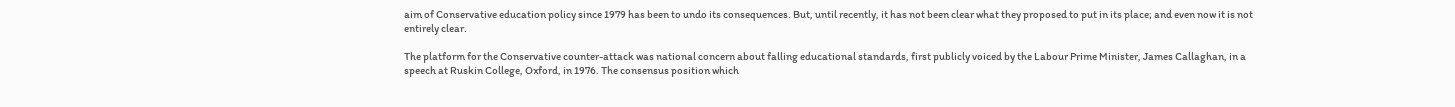aim of Conservative education policy since 1979 has been to undo its consequences. But, until recently, it has not been clear what they proposed to put in its place; and even now it is not entirely clear.

The platform for the Conservative counter-attack was national concern about falling educational standards, first publicly voiced by the Labour Prime Minister, James Callaghan, in a speech at Ruskin College, Oxford, in 1976. The consensus position which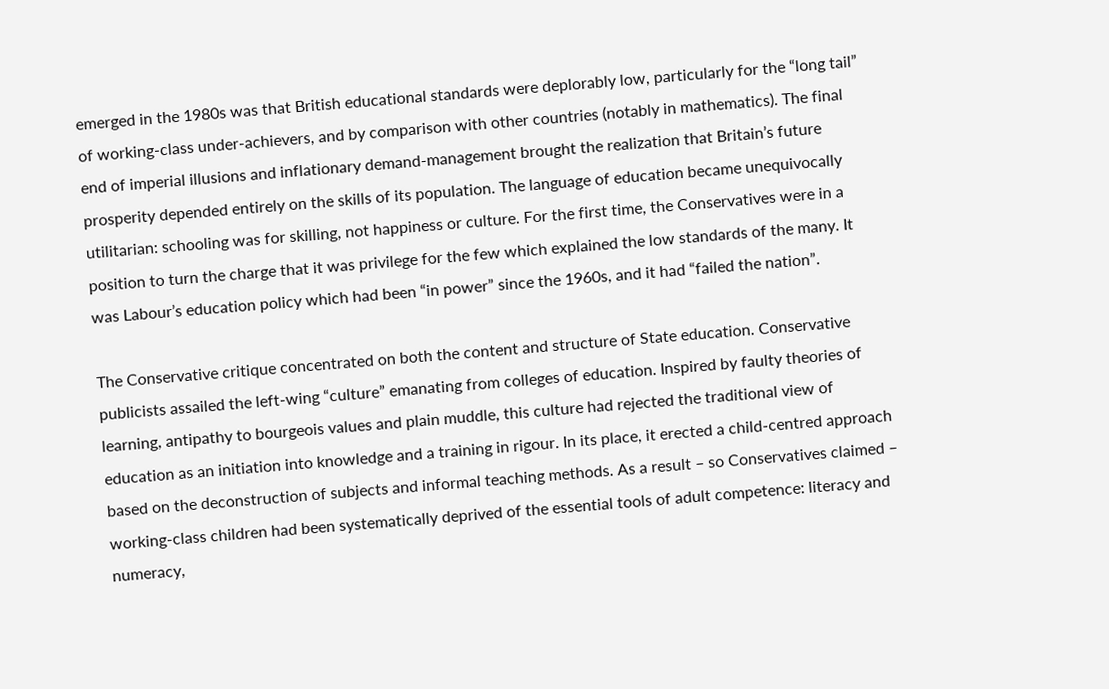emerged in the 1980s was that British educational standards were deplorably low, particularly for the “long tail” of working-class under-achievers, and by comparison with other countries (notably in mathematics). The final end of imperial illusions and inflationary demand-management brought the realization that Britain’s future prosperity depended entirely on the skills of its population. The language of education became unequivocally utilitarian: schooling was for skilling, not happiness or culture. For the first time, the Conservatives were in a position to turn the charge that it was privilege for the few which explained the low standards of the many. It was Labour’s education policy which had been “in power” since the 1960s, and it had “failed the nation”.

The Conservative critique concentrated on both the content and structure of State education. Conservative publicists assailed the left-wing “culture” emanating from colleges of education. Inspired by faulty theories of learning, antipathy to bourgeois values and plain muddle, this culture had rejected the traditional view of education as an initiation into knowledge and a training in rigour. In its place, it erected a child-centred approach based on the deconstruction of subjects and informal teaching methods. As a result – so Conservatives claimed – working-class children had been systematically deprived of the essential tools of adult competence: literacy and numeracy,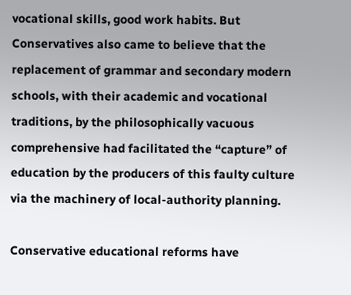vocational skills, good work habits. But Conservatives also came to believe that the replacement of grammar and secondary modern schools, with their academic and vocational traditions, by the philosophically vacuous comprehensive had facilitated the “capture” of education by the producers of this faulty culture via the machinery of local-authority planning.

Conservative educational reforms have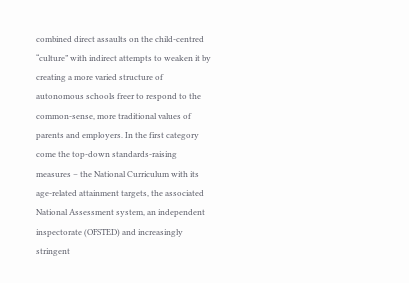combined direct assaults on the child-centred “culture” with indirect attempts to weaken it by creating a more varied structure of autonomous schools freer to respond to the common-sense, more traditional values of parents and employers. In the first category come the top-down standards-raising measures – the National Curriculum with its age-related attainment targets, the associated National Assessment system, an independent inspectorate (OFSTED) and increasingly stringent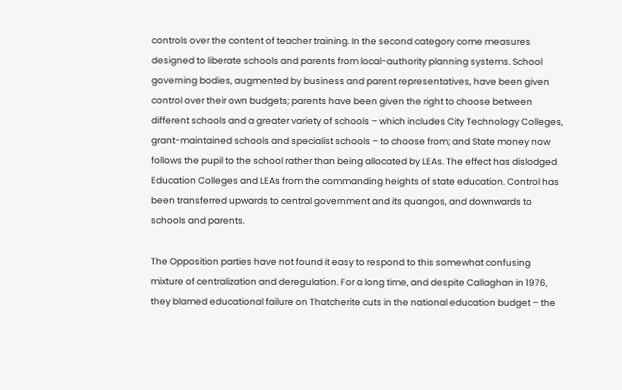controls over the content of teacher training. In the second category come measures designed to liberate schools and parents from local-authority planning systems. School governing bodies, augmented by business and parent representatives, have been given control over their own budgets; parents have been given the right to choose between different schools and a greater variety of schools – which includes City Technology Colleges, grant-maintained schools and specialist schools – to choose from; and State money now follows the pupil to the school rather than being allocated by LEAs. The effect has dislodged Education Colleges and LEAs from the commanding heights of state education. Control has been transferred upwards to central government and its quangos, and downwards to schools and parents.

The Opposition parties have not found it easy to respond to this somewhat confusing mixture of centralization and deregulation. For a long time, and despite Callaghan in 1976, they blamed educational failure on Thatcherite cuts in the national education budget – the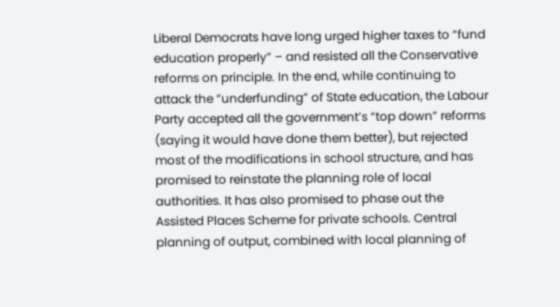Liberal Democrats have long urged higher taxes to “fund education properly” – and resisted all the Conservative reforms on principle. In the end, while continuing to attack the “underfunding” of State education, the Labour Party accepted all the government’s “top down” reforms (saying it would have done them better), but rejected most of the modifications in school structure, and has promised to reinstate the planning role of local authorities. It has also promised to phase out the Assisted Places Scheme for private schools. Central planning of output, combined with local planning of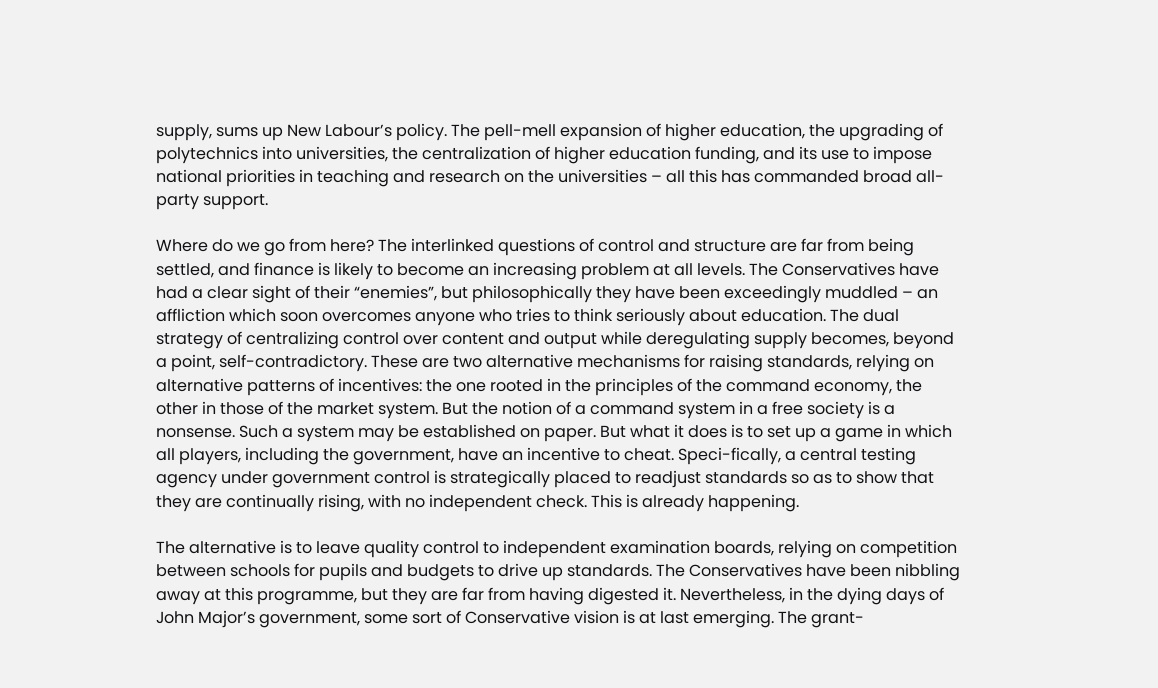supply, sums up New Labour’s policy. The pell-mell expansion of higher education, the upgrading of polytechnics into universities, the centralization of higher education funding, and its use to impose national priorities in teaching and research on the universities – all this has commanded broad all-party support.

Where do we go from here? The interlinked questions of control and structure are far from being settled, and finance is likely to become an increasing problem at all levels. The Conservatives have had a clear sight of their “enemies”, but philosophically they have been exceedingly muddled – an affliction which soon overcomes anyone who tries to think seriously about education. The dual strategy of centralizing control over content and output while deregulating supply becomes, beyond a point, self-contradictory. These are two alternative mechanisms for raising standards, relying on alternative patterns of incentives: the one rooted in the principles of the command economy, the other in those of the market system. But the notion of a command system in a free society is a nonsense. Such a system may be established on paper. But what it does is to set up a game in which all players, including the government, have an incentive to cheat. Speci-fically, a central testing agency under government control is strategically placed to readjust standards so as to show that they are continually rising, with no independent check. This is already happening.

The alternative is to leave quality control to independent examination boards, relying on competition between schools for pupils and budgets to drive up standards. The Conservatives have been nibbling away at this programme, but they are far from having digested it. Nevertheless, in the dying days of John Major’s government, some sort of Conservative vision is at last emerging. The grant-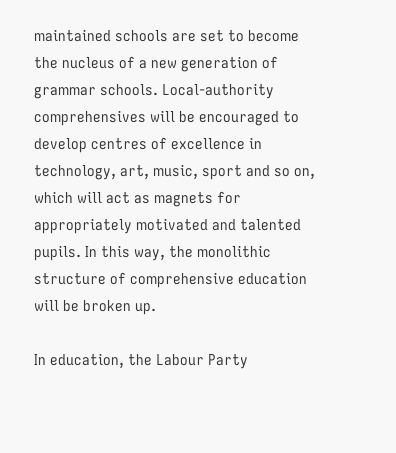maintained schools are set to become the nucleus of a new generation of grammar schools. Local-authority comprehensives will be encouraged to develop centres of excellence in technology, art, music, sport and so on, which will act as magnets for appropriately motivated and talented pupils. In this way, the monolithic structure of comprehensive education will be broken up.

In education, the Labour Party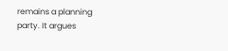remains a planning party. It argues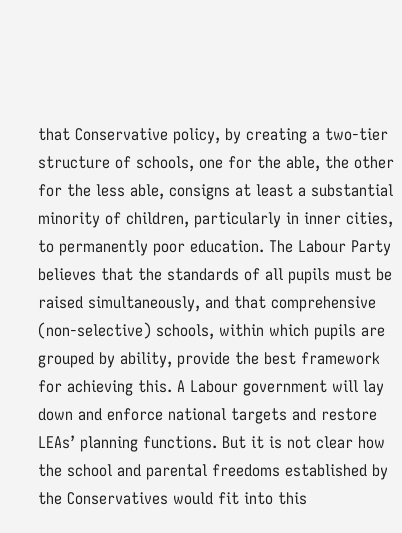that Conservative policy, by creating a two-tier structure of schools, one for the able, the other for the less able, consigns at least a substantial minority of children, particularly in inner cities, to permanently poor education. The Labour Party believes that the standards of all pupils must be raised simultaneously, and that comprehensive (non-selective) schools, within which pupils are grouped by ability, provide the best framework for achieving this. A Labour government will lay down and enforce national targets and restore LEAs’ planning functions. But it is not clear how the school and parental freedoms established by the Conservatives would fit into this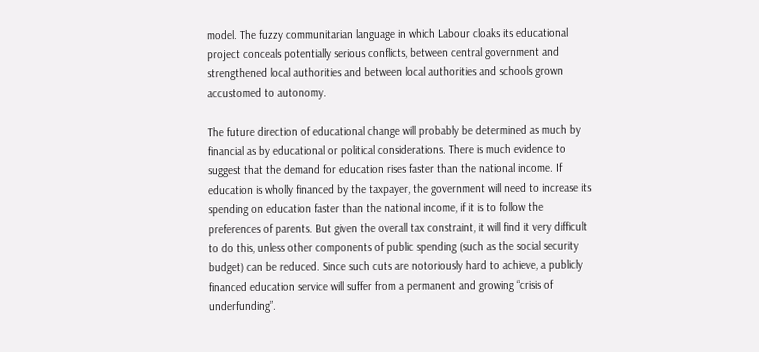model. The fuzzy communitarian language in which Labour cloaks its educational project conceals potentially serious conflicts, between central government and strengthened local authorities and between local authorities and schools grown accustomed to autonomy.

The future direction of educational change will probably be determined as much by financial as by educational or political considerations. There is much evidence to suggest that the demand for education rises faster than the national income. If education is wholly financed by the taxpayer, the government will need to increase its spending on education faster than the national income, if it is to follow the preferences of parents. But given the overall tax constraint, it will find it very difficult to do this, unless other components of public spending (such as the social security budget) can be reduced. Since such cuts are notoriously hard to achieve, a publicly financed education service will suffer from a permanent and growing “crisis of underfunding”.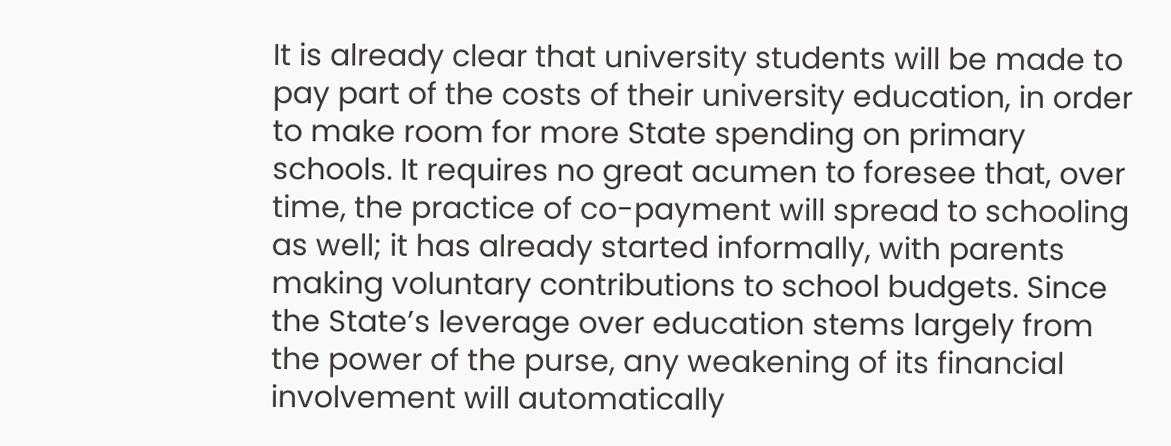It is already clear that university students will be made to pay part of the costs of their university education, in order to make room for more State spending on primary schools. It requires no great acumen to foresee that, over time, the practice of co-payment will spread to schooling as well; it has already started informally, with parents making voluntary contributions to school budgets. Since the State’s leverage over education stems largely from the power of the purse, any weakening of its financial involvement will automatically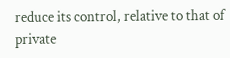reduce its control, relative to that of private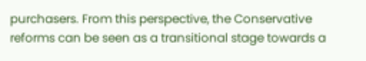purchasers. From this perspective, the Conservative reforms can be seen as a transitional stage towards a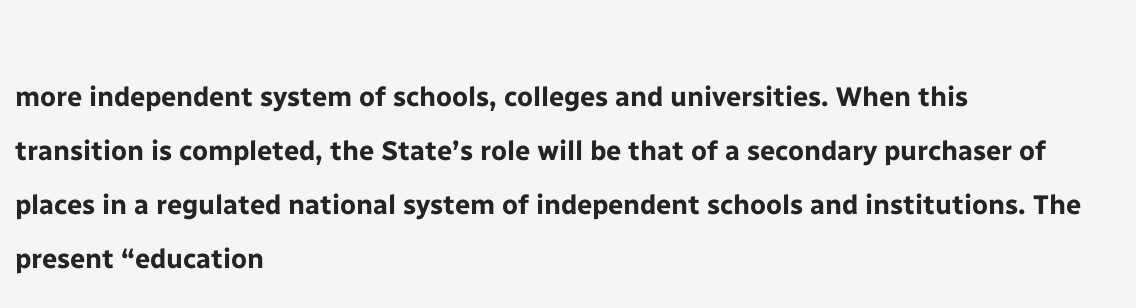more independent system of schools, colleges and universities. When this transition is completed, the State’s role will be that of a secondary purchaser of places in a regulated national system of independent schools and institutions. The present “education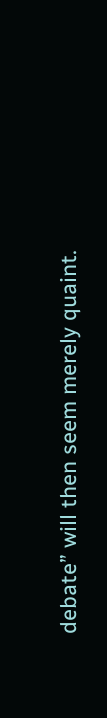debate” will then seem merely quaint.